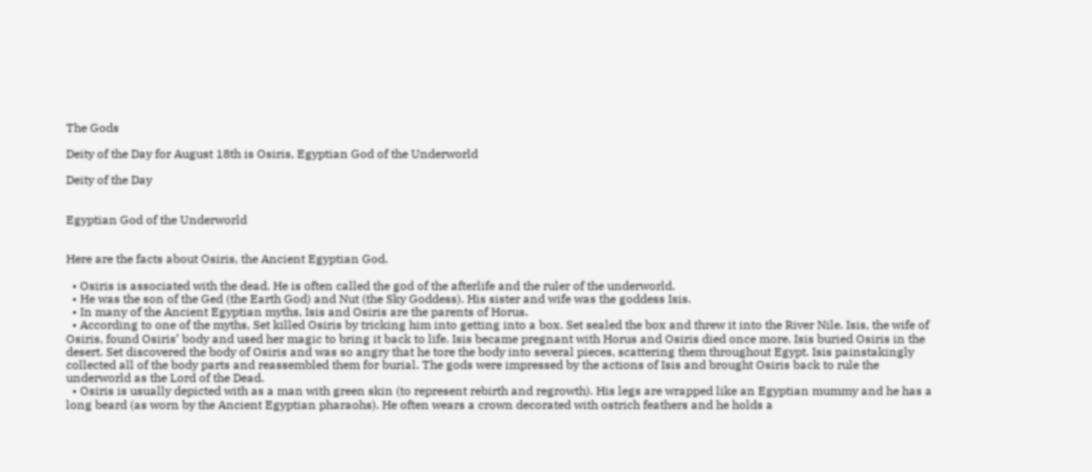The Gods

Deity of the Day for August 18th is Osiris, Egyptian God of the Underworld

Deity of the Day


Egyptian God of the Underworld


Here are the facts about Osiris, the Ancient Egyptian God.

  • Osiris is associated with the dead. He is often called the god of the afterlife and the ruler of the underworld.
  • He was the son of the Ged (the Earth God) and Nut (the Sky Goddess). His sister and wife was the goddess Isis.
  • In many of the Ancient Egyptian myths, Isis and Osiris are the parents of Horus.
  • According to one of the myths, Set killed Osiris by tricking him into getting into a box. Set sealed the box and threw it into the River Nile. Isis, the wife of Osiris, found Osiris’ body and used her magic to bring it back to life. Isis became pregnant with Horus and Osiris died once more. Isis buried Osiris in the desert. Set discovered the body of Osiris and was so angry that he tore the body into several pieces, scattering them throughout Egypt. Isis painstakingly collected all of the body parts and reassembled them for burial. The gods were impressed by the actions of Isis and brought Osiris back to rule the underworld as the Lord of the Dead.
  • Osiris is usually depicted with as a man with green skin (to represent rebirth and regrowth). His legs are wrapped like an Egyptian mummy and he has a long beard (as worn by the Ancient Egyptian pharaohs). He often wears a crown decorated with ostrich feathers and he holds a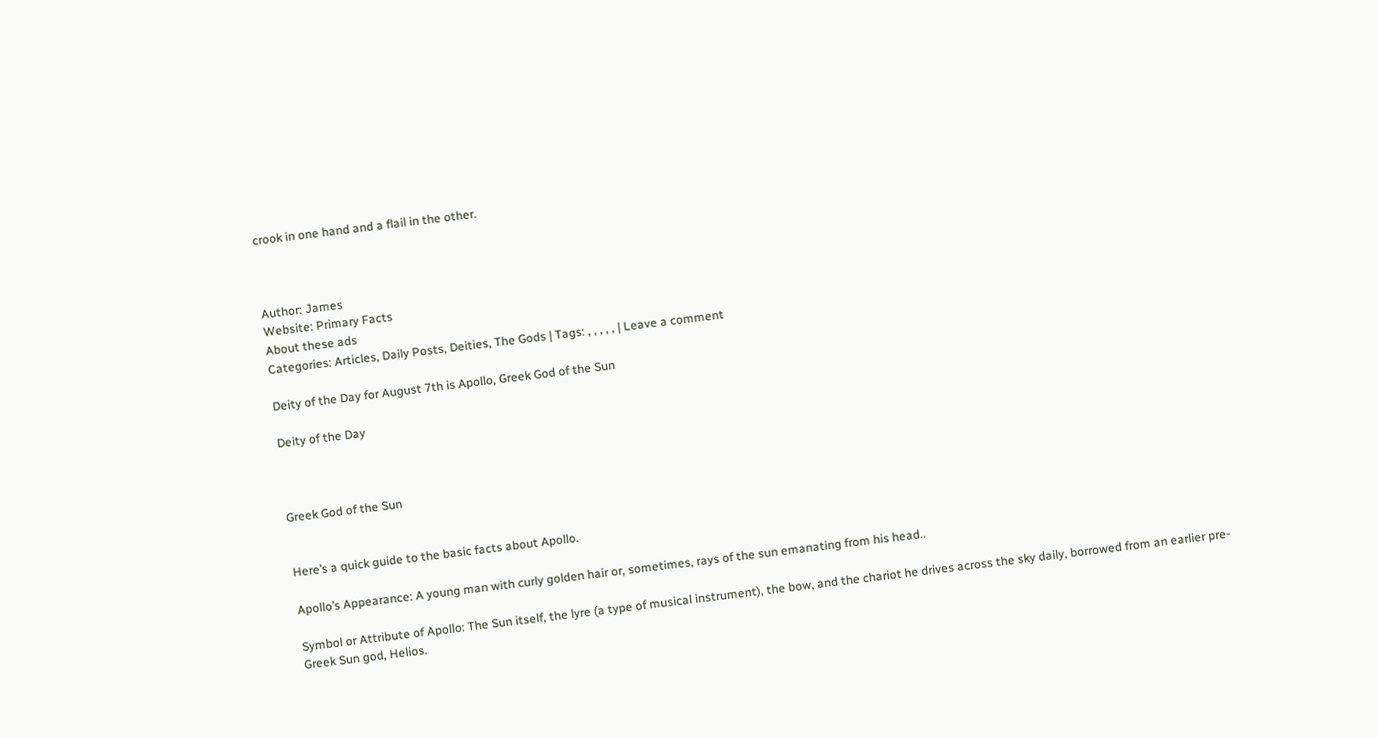crook in one hand and a flail in the other.



Author: James
Website: Primary Facts
About these ads
Categories: Articles, Daily Posts, Deities, The Gods | Tags: , , , , , | Leave a comment

Deity of the Day for August 7th is Apollo, Greek God of the Sun

Deity of the Day



Greek God of the Sun


Here’s a quick guide to the basic facts about Apollo.

Apollo’s Appearance: A young man with curly golden hair or, sometimes, rays of the sun emanating from his head..

Symbol or Attribute of Apollo: The Sun itself, the lyre (a type of musical instrument), the bow, and the chariot he drives across the sky daily, borrowed from an earlier pre-Greek Sun god, Helios.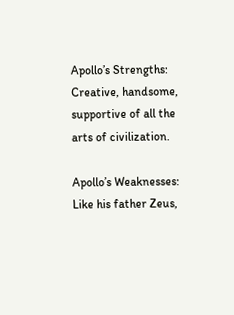Apollo’s Strengths: Creative, handsome, supportive of all the arts of civilization.

Apollo’s Weaknesses: Like his father Zeus,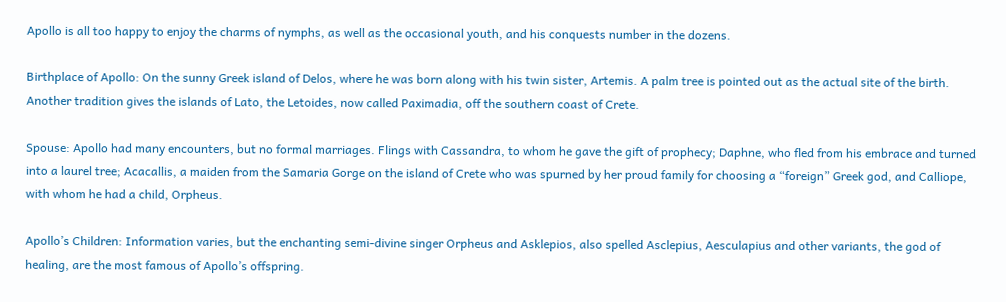Apollo is all too happy to enjoy the charms of nymphs, as well as the occasional youth, and his conquests number in the dozens.

Birthplace of Apollo: On the sunny Greek island of Delos, where he was born along with his twin sister, Artemis. A palm tree is pointed out as the actual site of the birth. Another tradition gives the islands of Lato, the Letoides, now called Paximadia, off the southern coast of Crete.

Spouse: Apollo had many encounters, but no formal marriages. Flings with Cassandra, to whom he gave the gift of prophecy; Daphne, who fled from his embrace and turned into a laurel tree; Acacallis, a maiden from the Samaria Gorge on the island of Crete who was spurned by her proud family for choosing a “foreign” Greek god, and Calliope, with whom he had a child, Orpheus.

Apollo’s Children: Information varies, but the enchanting semi-divine singer Orpheus and Asklepios, also spelled Asclepius, Aesculapius and other variants, the god of healing, are the most famous of Apollo’s offspring.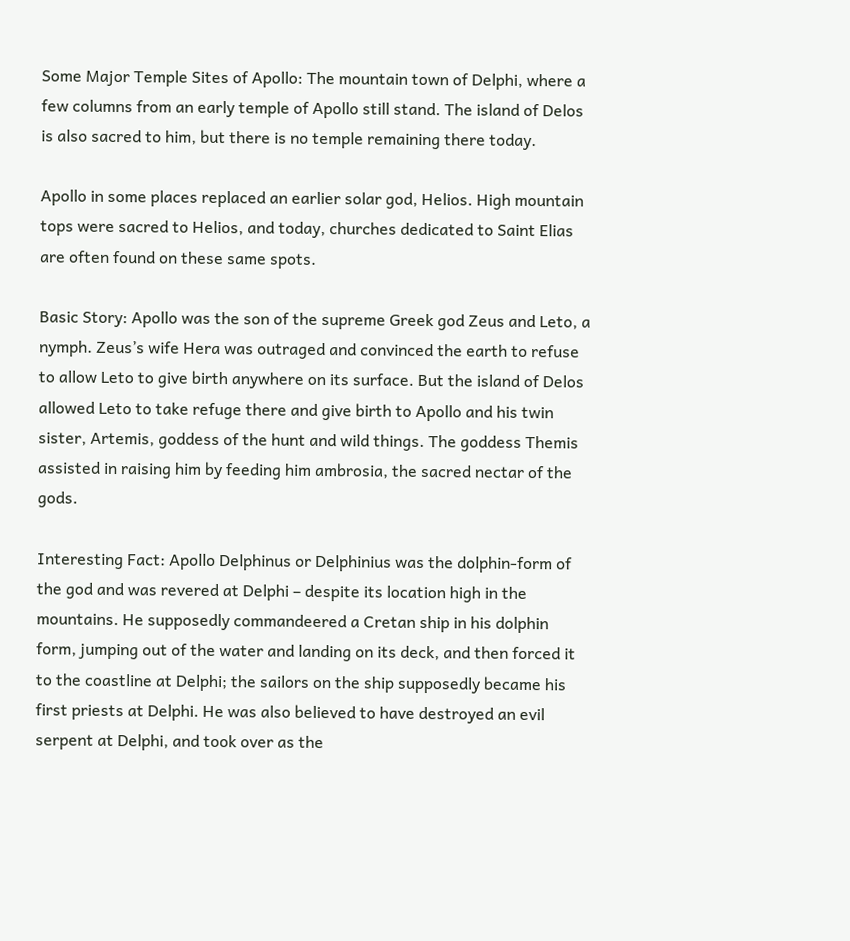Some Major Temple Sites of Apollo: The mountain town of Delphi, where a few columns from an early temple of Apollo still stand. The island of Delos is also sacred to him, but there is no temple remaining there today.

Apollo in some places replaced an earlier solar god, Helios. High mountain tops were sacred to Helios, and today, churches dedicated to Saint Elias are often found on these same spots.

Basic Story: Apollo was the son of the supreme Greek god Zeus and Leto, a nymph. Zeus’s wife Hera was outraged and convinced the earth to refuse to allow Leto to give birth anywhere on its surface. But the island of Delos allowed Leto to take refuge there and give birth to Apollo and his twin sister, Artemis, goddess of the hunt and wild things. The goddess Themis assisted in raising him by feeding him ambrosia, the sacred nectar of the gods.

Interesting Fact: Apollo Delphinus or Delphinius was the dolphin-form of the god and was revered at Delphi – despite its location high in the mountains. He supposedly commandeered a Cretan ship in his dolphin form, jumping out of the water and landing on its deck, and then forced it to the coastline at Delphi; the sailors on the ship supposedly became his first priests at Delphi. He was also believed to have destroyed an evil serpent at Delphi, and took over as the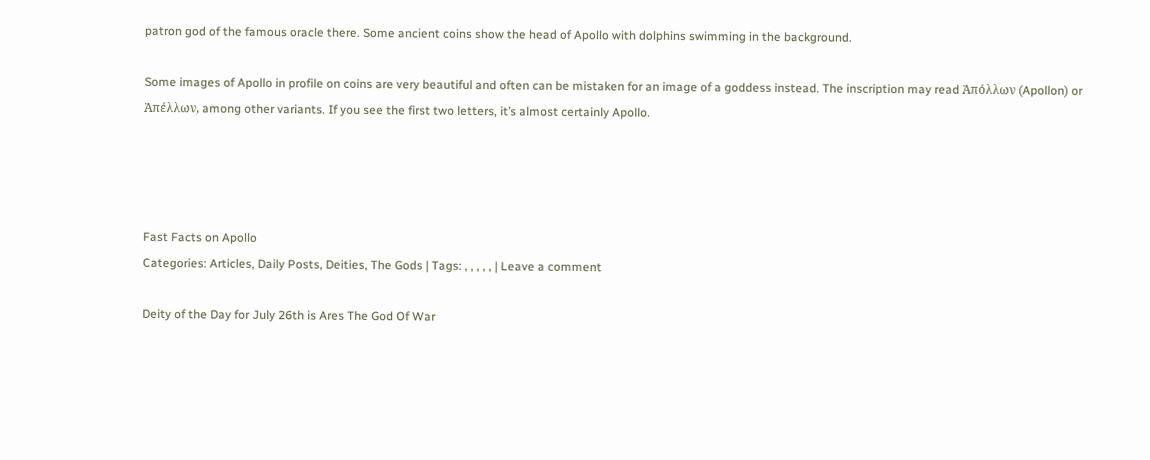patron god of the famous oracle there. Some ancient coins show the head of Apollo with dolphins swimming in the background.

Some images of Apollo in profile on coins are very beautiful and often can be mistaken for an image of a goddess instead. The inscription may read Ἀπόλλων (Apollon) or Ἀπέλλων, among other variants. If you see the first two letters, it’s almost certainly Apollo.




Fast Facts on Apollo
Categories: Articles, Daily Posts, Deities, The Gods | Tags: , , , , , | Leave a comment

Deity of the Day for July 26th is Ares The God Of War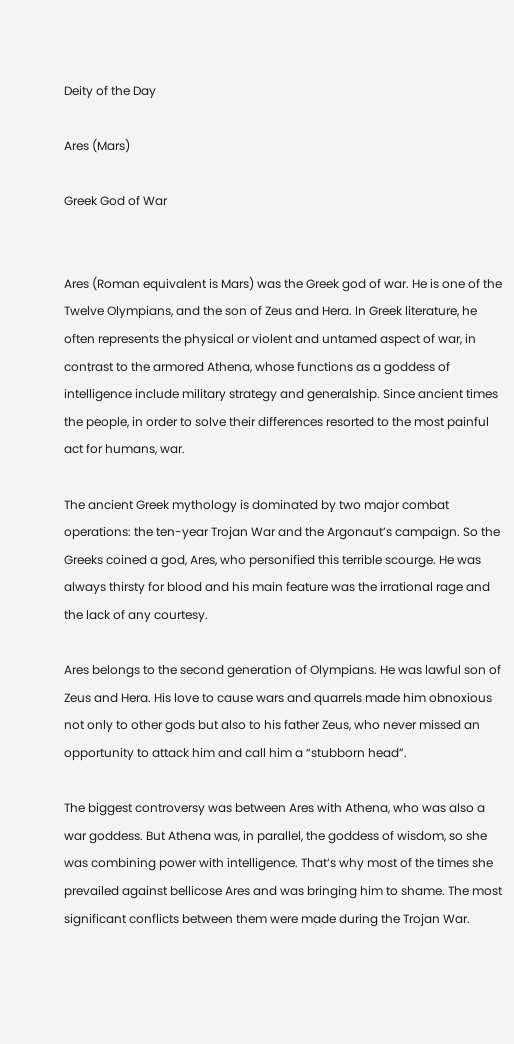Deity of the Day

Ares (Mars)

Greek God of War


Ares (Roman equivalent is Mars) was the Greek god of war. He is one of the Twelve Olympians, and the son of Zeus and Hera. In Greek literature, he often represents the physical or violent and untamed aspect of war, in contrast to the armored Athena, whose functions as a goddess of intelligence include military strategy and generalship. Since ancient times the people, in order to solve their differences resorted to the most painful act for humans, war.

The ancient Greek mythology is dominated by two major combat operations: the ten-year Trojan War and the Argonaut’s campaign. So the Greeks coined a god, Ares, who personified this terrible scourge. He was always thirsty for blood and his main feature was the irrational rage and the lack of any courtesy.

Ares belongs to the second generation of Olympians. He was lawful son of Zeus and Hera. His love to cause wars and quarrels made him obnoxious not only to other gods but also to his father Zeus, who never missed an opportunity to attack him and call him a “stubborn head”.

The biggest controversy was between Ares with Athena, who was also a war goddess. But Athena was, in parallel, the goddess of wisdom, so she was combining power with intelligence. That’s why most of the times she prevailed against bellicose Ares and was bringing him to shame. The most significant conflicts between them were made during the Trojan War.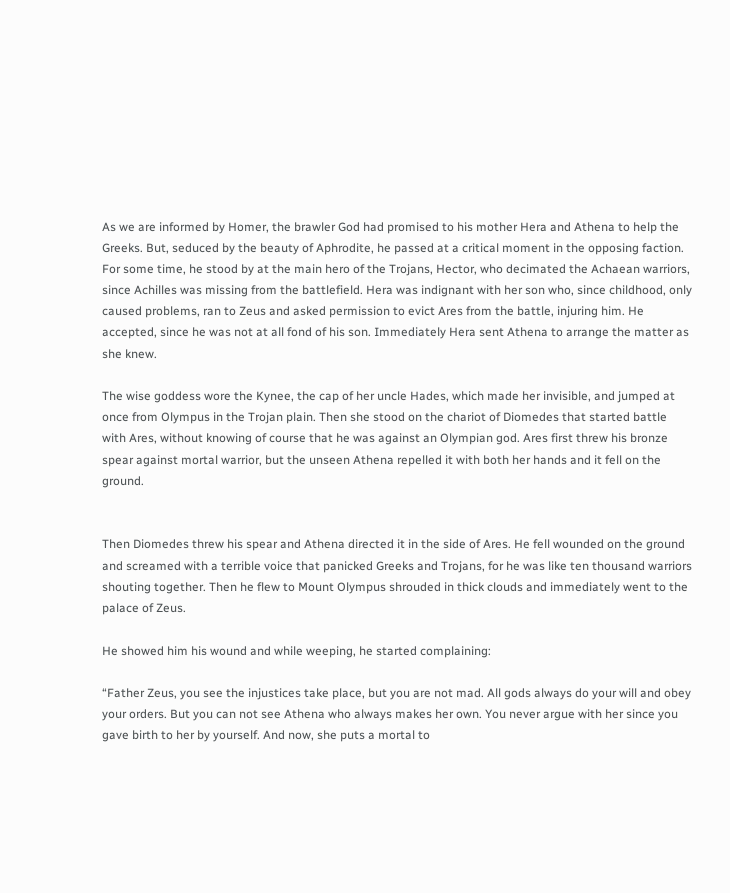As we are informed by Homer, the brawler God had promised to his mother Hera and Athena to help the Greeks. But, seduced by the beauty of Aphrodite, he passed at a critical moment in the opposing faction. For some time, he stood by at the main hero of the Trojans, Hector, who decimated the Achaean warriors, since Achilles was missing from the battlefield. Hera was indignant with her son who, since childhood, only caused problems, ran to Zeus and asked permission to evict Ares from the battle, injuring him. He accepted, since he was not at all fond of his son. Immediately Hera sent Athena to arrange the matter as she knew.

The wise goddess wore the Kynee, the cap of her uncle Hades, which made her invisible, and jumped at once from Olympus in the Trojan plain. Then she stood on the chariot of Diomedes that started battle with Ares, without knowing of course that he was against an Olympian god. Ares first threw his bronze spear against mortal warrior, but the unseen Athena repelled it with both her hands and it fell on the ground.


Then Diomedes threw his spear and Athena directed it in the side of Ares. He fell wounded on the ground and screamed with a terrible voice that panicked Greeks and Trojans, for he was like ten thousand warriors shouting together. Then he flew to Mount Olympus shrouded in thick clouds and immediately went to the palace of Zeus.

He showed him his wound and while weeping, he started complaining:

“Father Zeus, you see the injustices take place, but you are not mad. All gods always do your will and obey your orders. But you can not see Athena who always makes her own. You never argue with her since you gave birth to her by yourself. And now, she puts a mortal to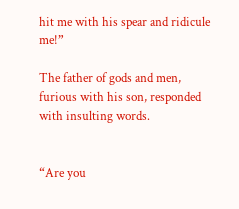hit me with his spear and ridicule me!”

The father of gods and men, furious with his son, responded with insulting words.


“Are you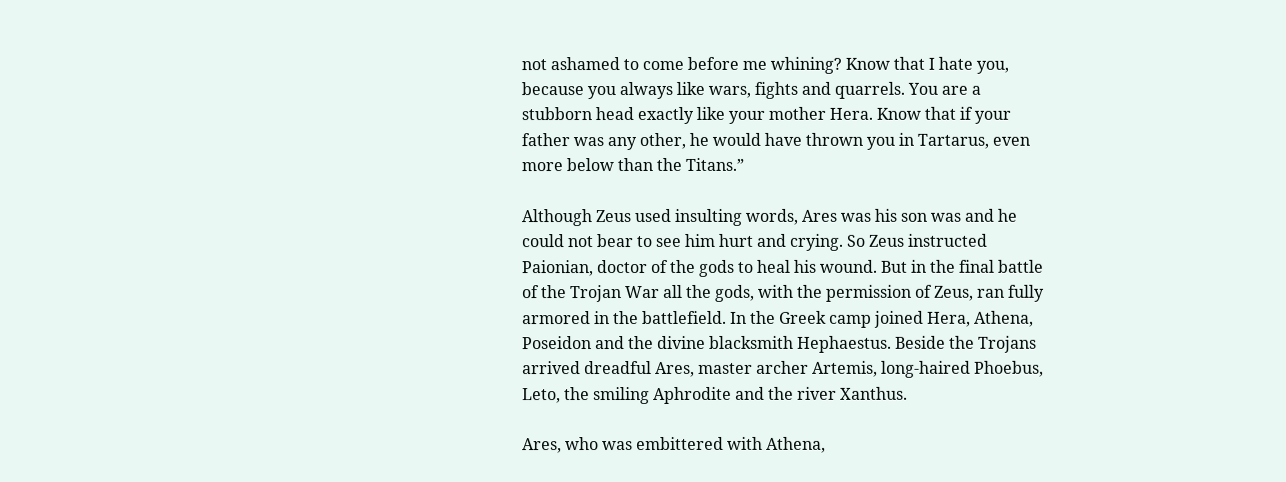not ashamed to come before me whining? Know that I hate you, because you always like wars, fights and quarrels. You are a stubborn head exactly like your mother Hera. Know that if your father was any other, he would have thrown you in Tartarus, even more below than the Titans.”

Although Zeus used insulting words, Ares was his son was and he could not bear to see him hurt and crying. So Zeus instructed Paionian, doctor of the gods to heal his wound. But in the final battle of the Trojan War all the gods, with the permission of Zeus, ran fully armored in the battlefield. In the Greek camp joined Hera, Athena, Poseidon and the divine blacksmith Hephaestus. Beside the Trojans arrived dreadful Ares, master archer Artemis, long-haired Phoebus, Leto, the smiling Aphrodite and the river Xanthus.

Ares, who was embittered with Athena,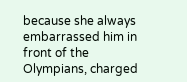because she always embarrassed him in front of the Olympians, charged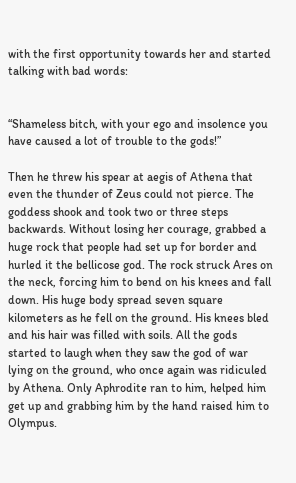with the first opportunity towards her and started talking with bad words:


“Shameless bitch, with your ego and insolence you have caused a lot of trouble to the gods!”

Then he threw his spear at aegis of Athena that even the thunder of Zeus could not pierce. The goddess shook and took two or three steps backwards. Without losing her courage, grabbed a huge rock that people had set up for border and hurled it the bellicose god. The rock struck Ares on the neck, forcing him to bend on his knees and fall down. His huge body spread seven square kilometers as he fell on the ground. His knees bled and his hair was filled with soils. All the gods started to laugh when they saw the god of war lying on the ground, who once again was ridiculed by Athena. Only Aphrodite ran to him, helped him get up and grabbing him by the hand raised him to Olympus.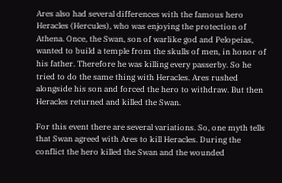Ares also had several differences with the famous hero Heracles (Hercules), who was enjoying the protection of Athena. Once, the Swan, son of warlike god and Pelopeias, wanted to build a temple from the skulls of men, in honor of his father. Therefore he was killing every passerby. So he tried to do the same thing with Heracles. Ares rushed alongside his son and forced the hero to withdraw. But then Heracles returned and killed the Swan.

For this event there are several variations. So, one myth tells that Swan agreed with Ares to kill Heracles. During the conflict the hero killed the Swan and the wounded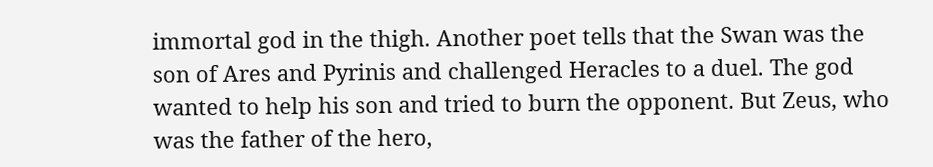immortal god in the thigh. Another poet tells that the Swan was the son of Ares and Pyrinis and challenged Heracles to a duel. The god wanted to help his son and tried to burn the opponent. But Zeus, who was the father of the hero,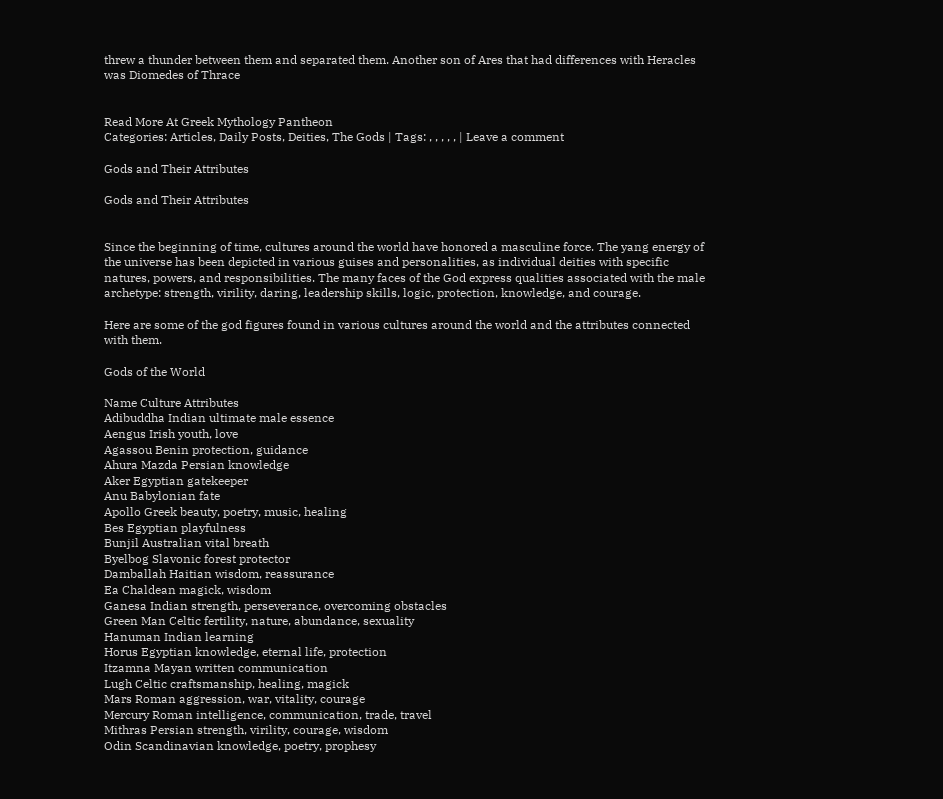threw a thunder between them and separated them. Another son of Ares that had differences with Heracles was Diomedes of Thrace


Read More At Greek Mythology Pantheon
Categories: Articles, Daily Posts, Deities, The Gods | Tags: , , , , , | Leave a comment

Gods and Their Attributes

Gods and Their Attributes


Since the beginning of time, cultures around the world have honored a masculine force. The yang energy of the universe has been depicted in various guises and personalities, as individual deities with specific natures, powers, and responsibilities. The many faces of the God express qualities associated with the male archetype: strength, virility, daring, leadership skills, logic, protection, knowledge, and courage.

Here are some of the god figures found in various cultures around the world and the attributes connected with them.

Gods of the World

Name Culture Attributes
Adibuddha Indian ultimate male essence
Aengus Irish youth, love
Agassou Benin protection, guidance
Ahura Mazda Persian knowledge
Aker Egyptian gatekeeper
Anu Babylonian fate
Apollo Greek beauty, poetry, music, healing
Bes Egyptian playfulness
Bunjil Australian vital breath
Byelbog Slavonic forest protector
Damballah Haitian wisdom, reassurance
Ea Chaldean magick, wisdom
Ganesa Indian strength, perseverance, overcoming obstacles
Green Man Celtic fertility, nature, abundance, sexuality
Hanuman Indian learning
Horus Egyptian knowledge, eternal life, protection
Itzamna Mayan written communication
Lugh Celtic craftsmanship, healing, magick
Mars Roman aggression, war, vitality, courage
Mercury Roman intelligence, communication, trade, travel
Mithras Persian strength, virility, courage, wisdom
Odin Scandinavian knowledge, poetry, prophesy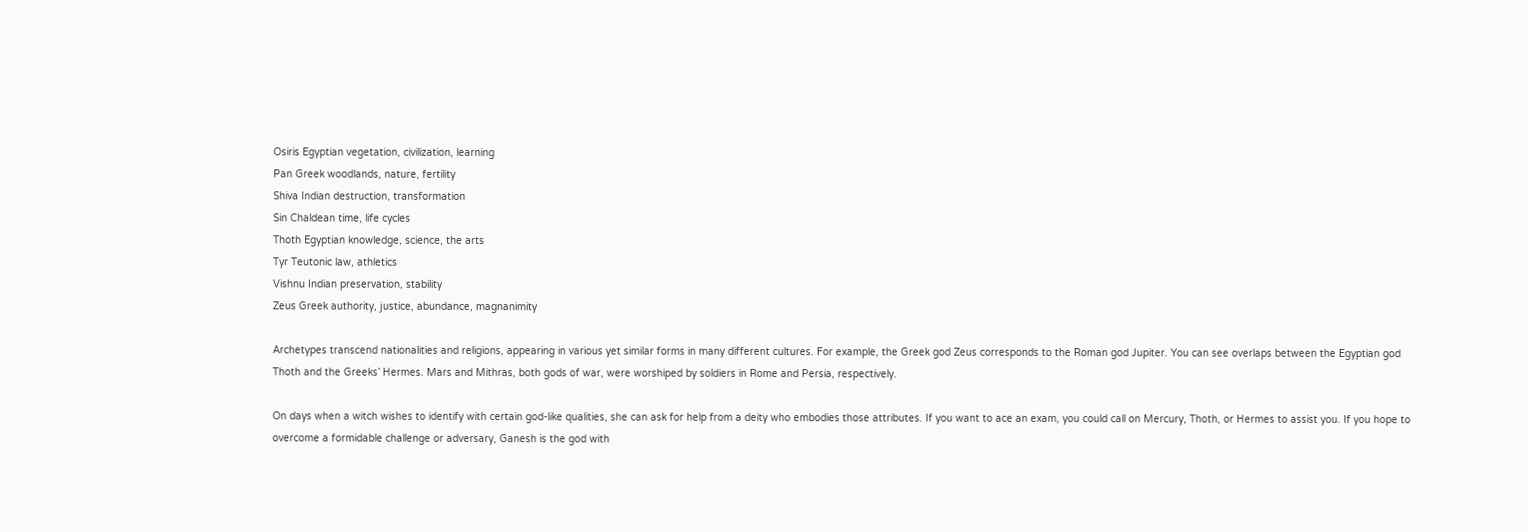Osiris Egyptian vegetation, civilization, learning
Pan Greek woodlands, nature, fertility
Shiva Indian destruction, transformation
Sin Chaldean time, life cycles
Thoth Egyptian knowledge, science, the arts
Tyr Teutonic law, athletics
Vishnu Indian preservation, stability
Zeus Greek authority, justice, abundance, magnanimity

Archetypes transcend nationalities and religions, appearing in various yet similar forms in many different cultures. For example, the Greek god Zeus corresponds to the Roman god Jupiter. You can see overlaps between the Egyptian god Thoth and the Greeks’ Hermes. Mars and Mithras, both gods of war, were worshiped by soldiers in Rome and Persia, respectively.

On days when a witch wishes to identify with certain god-like qualities, she can ask for help from a deity who embodies those attributes. If you want to ace an exam, you could call on Mercury, Thoth, or Hermes to assist you. If you hope to overcome a formidable challenge or adversary, Ganesh is the god with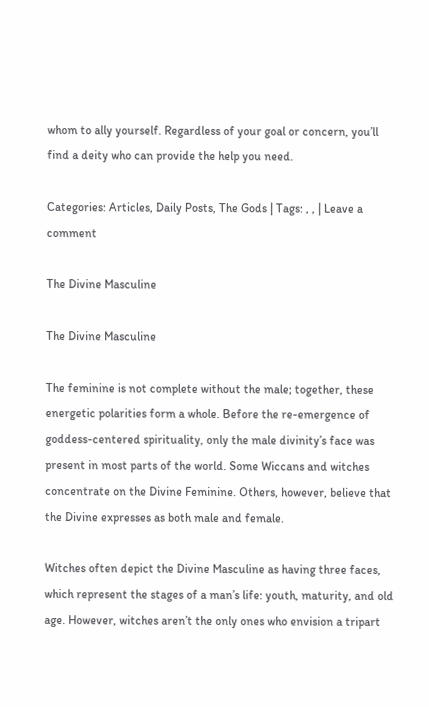whom to ally yourself. Regardless of your goal or concern, you’ll find a deity who can provide the help you need.

Categories: Articles, Daily Posts, The Gods | Tags: , , | Leave a comment

The Divine Masculine

The Divine Masculine

The feminine is not complete without the male; together, these energetic polarities form a whole. Before the re-emergence of goddess-centered spirituality, only the male divinity’s face was present in most parts of the world. Some Wiccans and witches concentrate on the Divine Feminine. Others, however, believe that the Divine expresses as both male and female.

Witches often depict the Divine Masculine as having three faces, which represent the stages of a man’s life: youth, maturity, and old age. However, witches aren’t the only ones who envision a tripart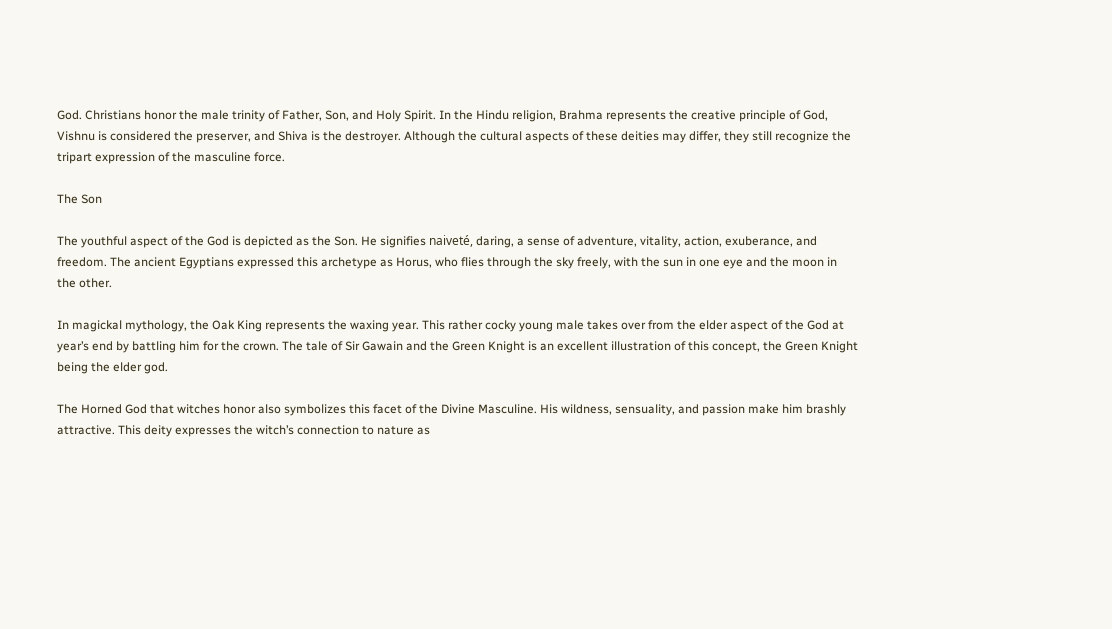God. Christians honor the male trinity of Father, Son, and Holy Spirit. In the Hindu religion, Brahma represents the creative principle of God, Vishnu is considered the preserver, and Shiva is the destroyer. Although the cultural aspects of these deities may differ, they still recognize the tripart expression of the masculine force.

The Son

The youthful aspect of the God is depicted as the Son. He signifies naiveté, daring, a sense of adventure, vitality, action, exuberance, and freedom. The ancient Egyptians expressed this archetype as Horus, who flies through the sky freely, with the sun in one eye and the moon in the other.

In magickal mythology, the Oak King represents the waxing year. This rather cocky young male takes over from the elder aspect of the God at year’s end by battling him for the crown. The tale of Sir Gawain and the Green Knight is an excellent illustration of this concept, the Green Knight being the elder god.

The Horned God that witches honor also symbolizes this facet of the Divine Masculine. His wildness, sensuality, and passion make him brashly attractive. This deity expresses the witch’s connection to nature as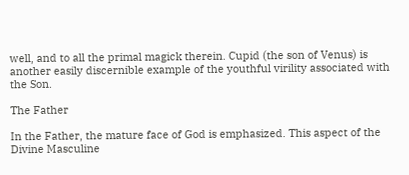well, and to all the primal magick therein. Cupid (the son of Venus) is another easily discernible example of the youthful virility associated with the Son.

The Father

In the Father, the mature face of God is emphasized. This aspect of the Divine Masculine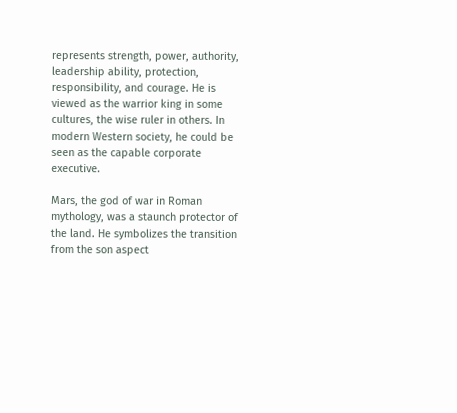represents strength, power, authority, leadership ability, protection, responsibility, and courage. He is viewed as the warrior king in some cultures, the wise ruler in others. In modern Western society, he could be seen as the capable corporate executive.

Mars, the god of war in Roman mythology, was a staunch protector of the land. He symbolizes the transition from the son aspect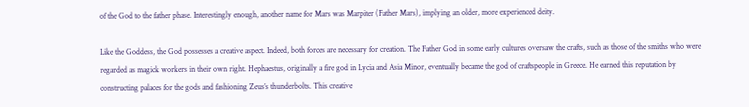of the God to the father phase. Interestingly enough, another name for Mars was Marpiter (Father Mars), implying an older, more experienced deity.

Like the Goddess, the God possesses a creative aspect. Indeed, both forces are necessary for creation. The Father God in some early cultures oversaw the crafts, such as those of the smiths who were regarded as magick workers in their own right. Hephaestus, originally a fire god in Lycia and Asia Minor, eventually became the god of craftspeople in Greece. He earned this reputation by constructing palaces for the gods and fashioning Zeus’s thunderbolts. This creative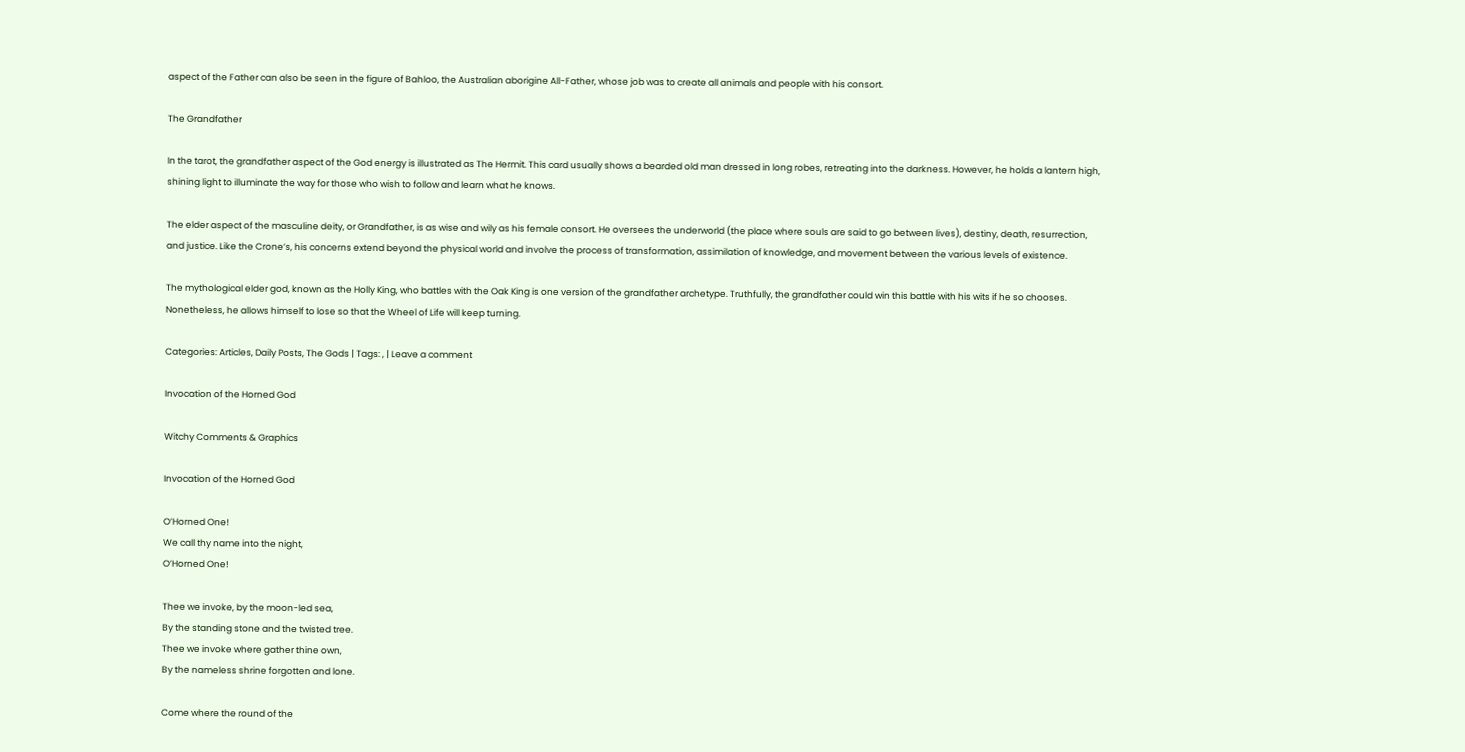aspect of the Father can also be seen in the figure of Bahloo, the Australian aborigine All-Father, whose job was to create all animals and people with his consort.

The Grandfather

In the tarot, the grandfather aspect of the God energy is illustrated as The Hermit. This card usually shows a bearded old man dressed in long robes, retreating into the darkness. However, he holds a lantern high, shining light to illuminate the way for those who wish to follow and learn what he knows.

The elder aspect of the masculine deity, or Grandfather, is as wise and wily as his female consort. He oversees the underworld (the place where souls are said to go between lives), destiny, death, resurrection, and justice. Like the Crone’s, his concerns extend beyond the physical world and involve the process of transformation, assimilation of knowledge, and movement between the various levels of existence.

The mythological elder god, known as the Holly King, who battles with the Oak King is one version of the grandfather archetype. Truthfully, the grandfather could win this battle with his wits if he so chooses. Nonetheless, he allows himself to lose so that the Wheel of Life will keep turning.

Categories: Articles, Daily Posts, The Gods | Tags: , | Leave a comment

Invocation of the Horned God

Witchy Comments & Graphics

Invocation of the Horned God

O’Horned One!
We call thy name into the night,
O’Horned One!

Thee we invoke, by the moon-led sea,
By the standing stone and the twisted tree.
Thee we invoke where gather thine own,
By the nameless shrine forgotten and lone.

Come where the round of the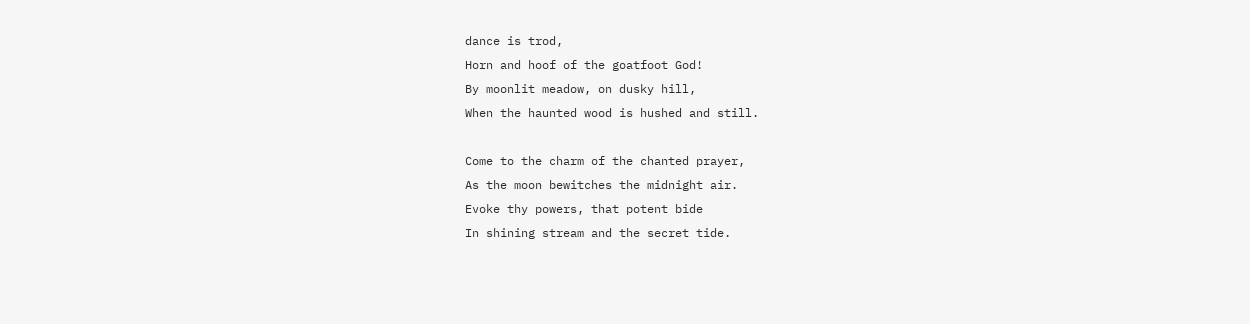dance is trod,
Horn and hoof of the goatfoot God!
By moonlit meadow, on dusky hill,
When the haunted wood is hushed and still.

Come to the charm of the chanted prayer,
As the moon bewitches the midnight air.
Evoke thy powers, that potent bide
In shining stream and the secret tide.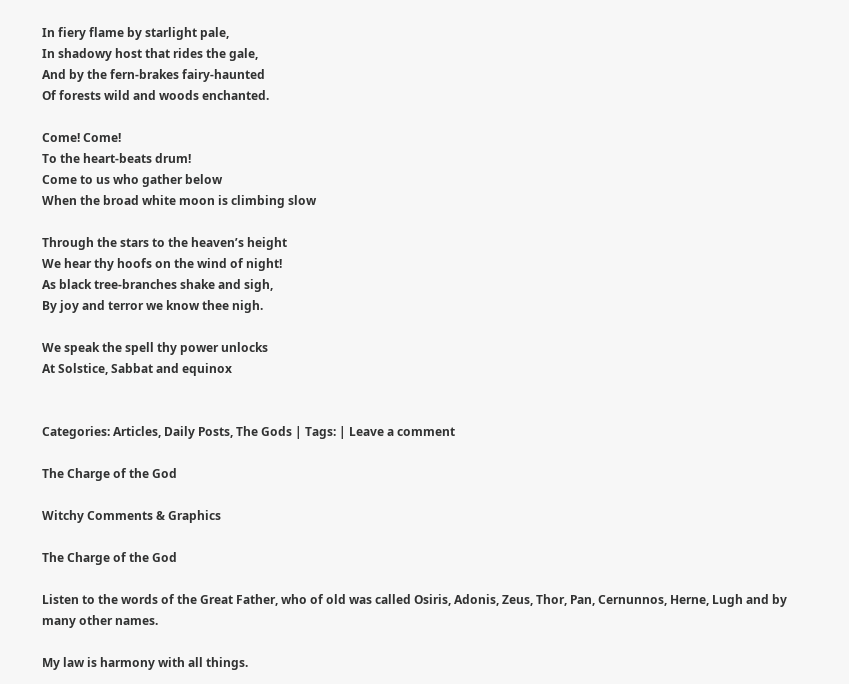In fiery flame by starlight pale,
In shadowy host that rides the gale,
And by the fern-brakes fairy-haunted
Of forests wild and woods enchanted.

Come! Come!
To the heart-beats drum!
Come to us who gather below
When the broad white moon is climbing slow

Through the stars to the heaven’s height
We hear thy hoofs on the wind of night!
As black tree-branches shake and sigh,
By joy and terror we know thee nigh.

We speak the spell thy power unlocks
At Solstice, Sabbat and equinox


Categories: Articles, Daily Posts, The Gods | Tags: | Leave a comment

The Charge of the God

Witchy Comments & Graphics

The Charge of the God

Listen to the words of the Great Father, who of old was called Osiris, Adonis, Zeus, Thor, Pan, Cernunnos, Herne, Lugh and by many other names.

My law is harmony with all things.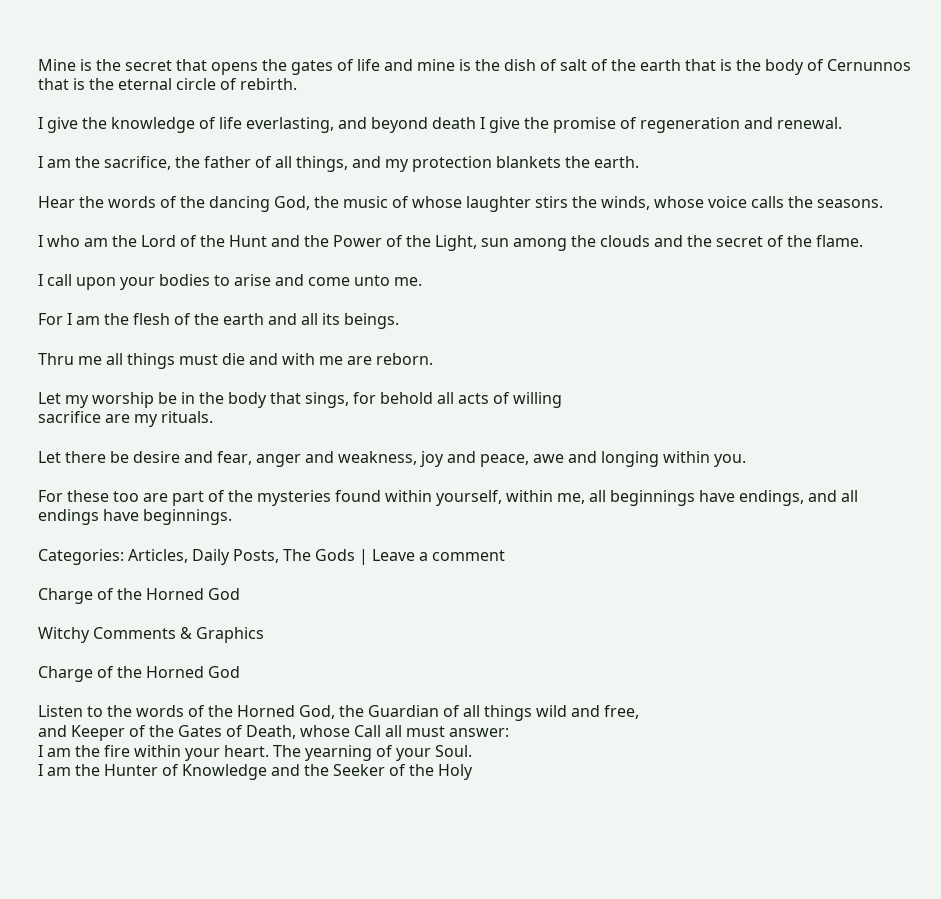Mine is the secret that opens the gates of life and mine is the dish of salt of the earth that is the body of Cernunnos that is the eternal circle of rebirth.

I give the knowledge of life everlasting, and beyond death I give the promise of regeneration and renewal.

I am the sacrifice, the father of all things, and my protection blankets the earth.

Hear the words of the dancing God, the music of whose laughter stirs the winds, whose voice calls the seasons.

I who am the Lord of the Hunt and the Power of the Light, sun among the clouds and the secret of the flame.

I call upon your bodies to arise and come unto me.

For I am the flesh of the earth and all its beings.

Thru me all things must die and with me are reborn.

Let my worship be in the body that sings, for behold all acts of willing
sacrifice are my rituals.

Let there be desire and fear, anger and weakness, joy and peace, awe and longing within you.

For these too are part of the mysteries found within yourself, within me, all beginnings have endings, and all endings have beginnings.

Categories: Articles, Daily Posts, The Gods | Leave a comment

Charge of the Horned God

Witchy Comments & Graphics

Charge of the Horned God

Listen to the words of the Horned God, the Guardian of all things wild and free,
and Keeper of the Gates of Death, whose Call all must answer:
I am the fire within your heart. The yearning of your Soul.
I am the Hunter of Knowledge and the Seeker of the Holy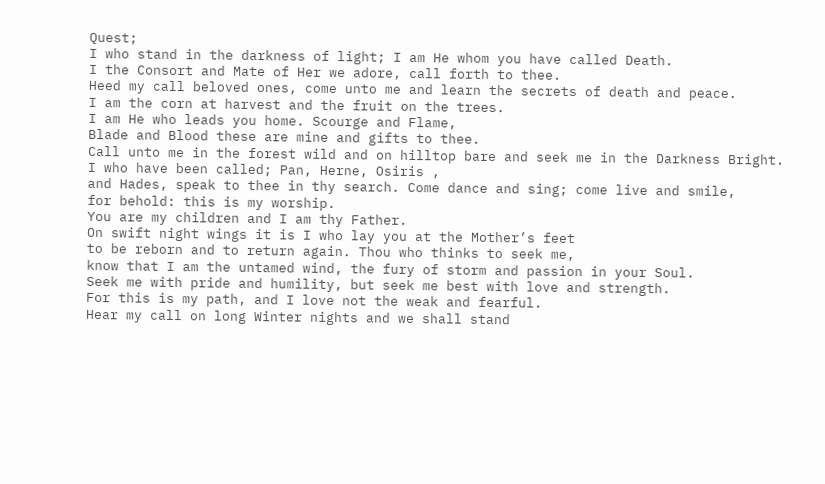Quest;
I who stand in the darkness of light; I am He whom you have called Death.
I the Consort and Mate of Her we adore, call forth to thee.
Heed my call beloved ones, come unto me and learn the secrets of death and peace.
I am the corn at harvest and the fruit on the trees.
I am He who leads you home. Scourge and Flame,
Blade and Blood these are mine and gifts to thee.
Call unto me in the forest wild and on hilltop bare and seek me in the Darkness Bright.
I who have been called; Pan, Herne, Osiris ,
and Hades, speak to thee in thy search. Come dance and sing; come live and smile,
for behold: this is my worship.
You are my children and I am thy Father.
On swift night wings it is I who lay you at the Mother’s feet
to be reborn and to return again. Thou who thinks to seek me,
know that I am the untamed wind, the fury of storm and passion in your Soul.
Seek me with pride and humility, but seek me best with love and strength.
For this is my path, and I love not the weak and fearful.
Hear my call on long Winter nights and we shall stand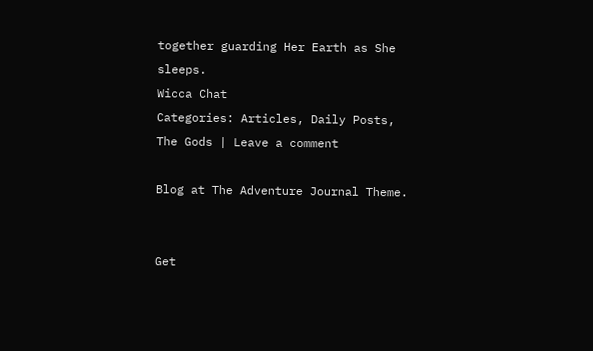together guarding Her Earth as She sleeps.
Wicca Chat
Categories: Articles, Daily Posts, The Gods | Leave a comment

Blog at The Adventure Journal Theme.


Get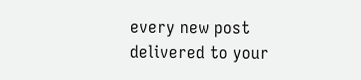every new post delivered to your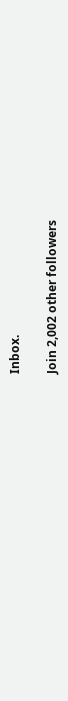Inbox.

Join 2,002 other followers